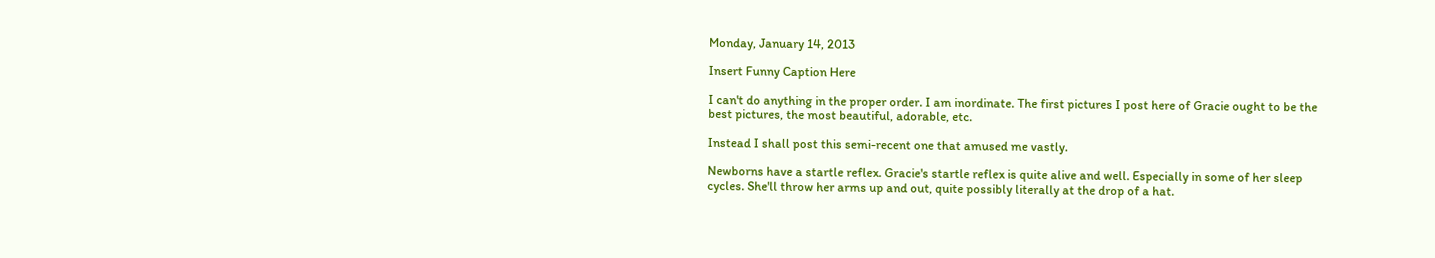Monday, January 14, 2013

Insert Funny Caption Here

I can't do anything in the proper order. I am inordinate. The first pictures I post here of Gracie ought to be the best pictures, the most beautiful, adorable, etc.

Instead I shall post this semi-recent one that amused me vastly.

Newborns have a startle reflex. Gracie's startle reflex is quite alive and well. Especially in some of her sleep cycles. She'll throw her arms up and out, quite possibly literally at the drop of a hat.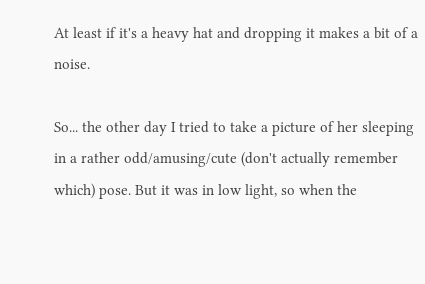At least if it's a heavy hat and dropping it makes a bit of a noise.

So... the other day I tried to take a picture of her sleeping in a rather odd/amusing/cute (don't actually remember which) pose. But it was in low light, so when the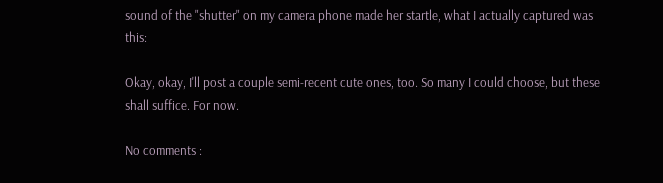sound of the "shutter" on my camera phone made her startle, what I actually captured was this:

Okay, okay, I'll post a couple semi-recent cute ones, too. So many I could choose, but these shall suffice. For now.

No comments :